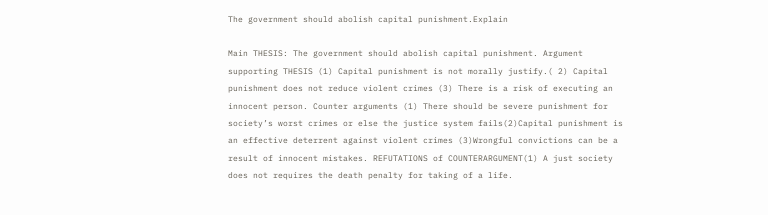The government should abolish capital punishment.Explain

Main THESIS: The government should abolish capital punishment. Argument supporting THESIS (1) Capital punishment is not morally justify.( 2) Capital punishment does not reduce violent crimes (3) There is a risk of executing an innocent person. Counter arguments (1) There should be severe punishment for society’s worst crimes or else the justice system fails(2)Capital punishment is an effective deterrent against violent crimes (3)Wrongful convictions can be a result of innocent mistakes. REFUTATIONS of COUNTERARGUMENT(1) A just society does not requires the death penalty for taking of a life.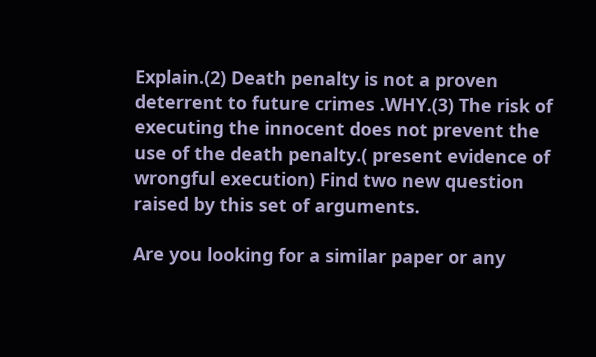Explain.(2) Death penalty is not a proven deterrent to future crimes .WHY.(3) The risk of executing the innocent does not prevent the use of the death penalty.( present evidence of wrongful execution) Find two new question raised by this set of arguments.

Are you looking for a similar paper or any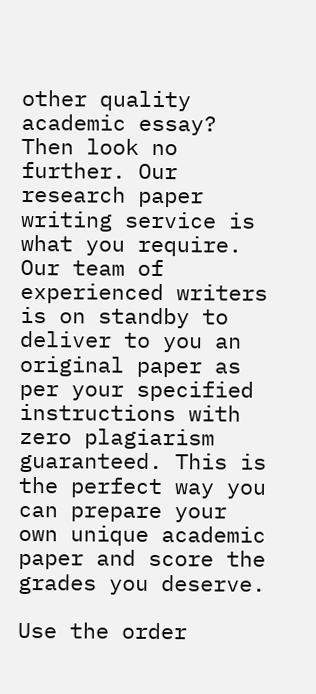other quality academic essay? Then look no further. Our research paper writing service is what you require. Our team of experienced writers is on standby to deliver to you an original paper as per your specified instructions with zero plagiarism guaranteed. This is the perfect way you can prepare your own unique academic paper and score the grades you deserve.

Use the order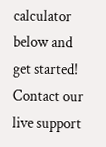calculator below and get started! Contact our live support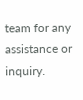team for any assistance or inquiry.